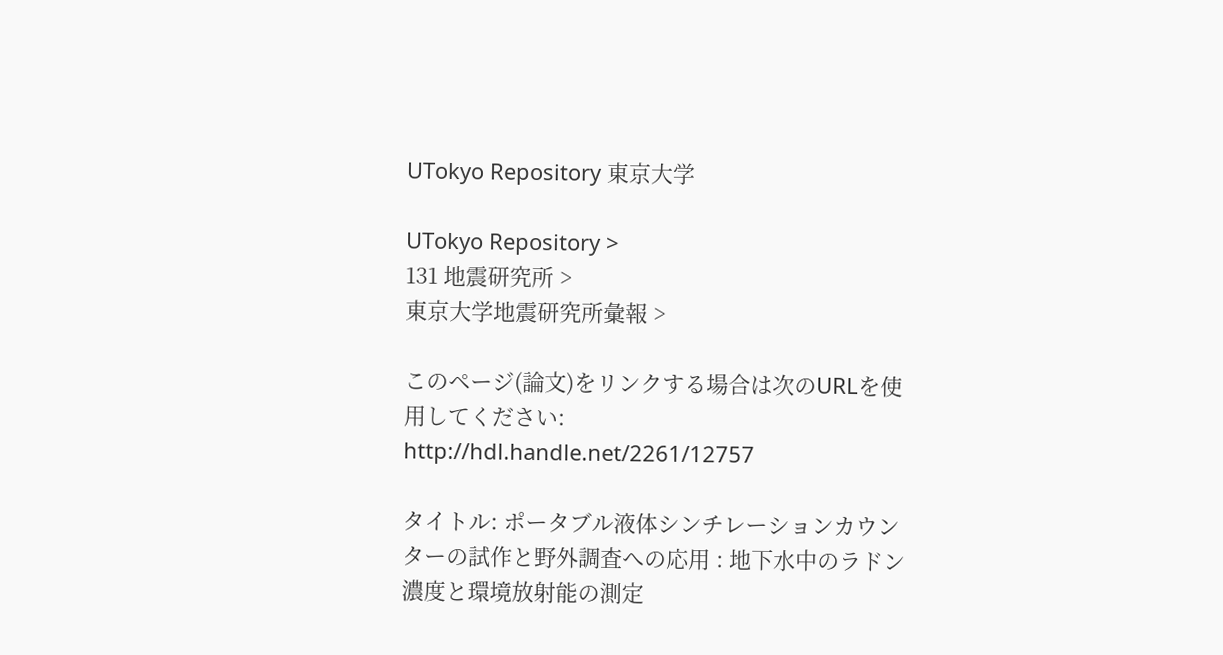UTokyo Repository 東京大学

UTokyo Repository >
131 地震研究所 >
東京大学地震研究所彙報 >

このページ(論文)をリンクする場合は次のURLを使用してください: http://hdl.handle.net/2261/12757

タイトル: ポータブル液体シンチレーションカウンターの試作と野外調査への応用 : 地下水中のラドン濃度と環境放射能の測定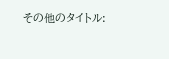その他のタイトル: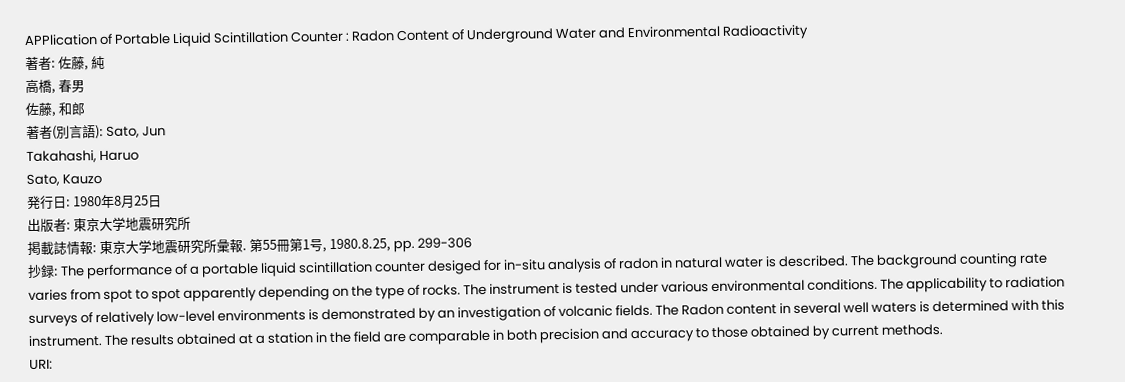APPlication of Portable Liquid Scintillation Counter : Radon Content of Underground Water and Environmental Radioactivity
著者: 佐藤, 純
高橋, 春男
佐藤, 和郎
著者(別言語): Sato, Jun
Takahashi, Haruo
Sato, Kauzo
発行日: 1980年8月25日
出版者: 東京大学地震研究所
掲載誌情報: 東京大学地震研究所彙報. 第55冊第1号, 1980.8.25, pp. 299-306
抄録: The performance of a portable liquid scintillation counter desiged for in-situ analysis of radon in natural water is described. The background counting rate varies from spot to spot apparently depending on the type of rocks. The instrument is tested under various environmental conditions. The applicability to radiation surveys of relatively low-level environments is demonstrated by an investigation of volcanic fields. The Radon content in several well waters is determined with this instrument. The results obtained at a station in the field are comparable in both precision and accuracy to those obtained by current methods.
URI: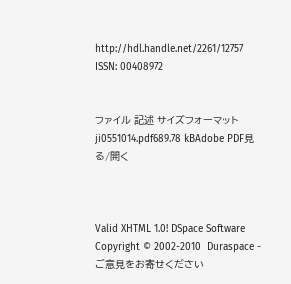http://hdl.handle.net/2261/12757
ISSN: 00408972


ファイル 記述 サイズフォーマット
ji0551014.pdf689.78 kBAdobe PDF見る/開く



Valid XHTML 1.0! DSpace Software Copyright © 2002-2010  Duraspace - ご意見をお寄せください